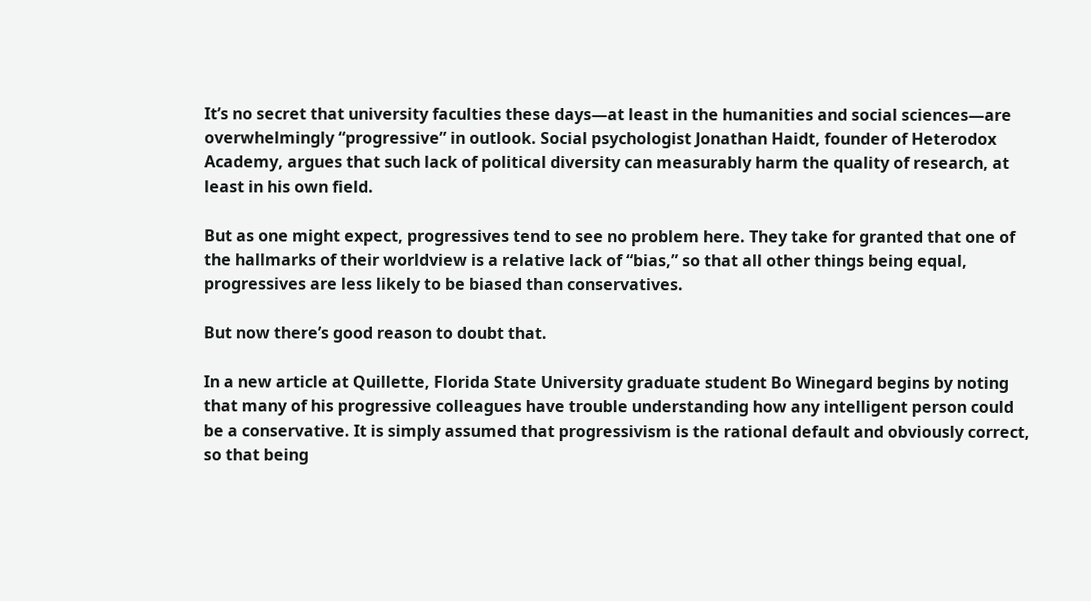It’s no secret that university faculties these days—at least in the humanities and social sciences—are overwhelmingly “progressive” in outlook. Social psychologist Jonathan Haidt, founder of Heterodox Academy, argues that such lack of political diversity can measurably harm the quality of research, at least in his own field.

But as one might expect, progressives tend to see no problem here. They take for granted that one of the hallmarks of their worldview is a relative lack of “bias,” so that all other things being equal, progressives are less likely to be biased than conservatives.

But now there’s good reason to doubt that.

In a new article at Quillette, Florida State University graduate student Bo Winegard begins by noting that many of his progressive colleagues have trouble understanding how any intelligent person could be a conservative. It is simply assumed that progressivism is the rational default and obviously correct, so that being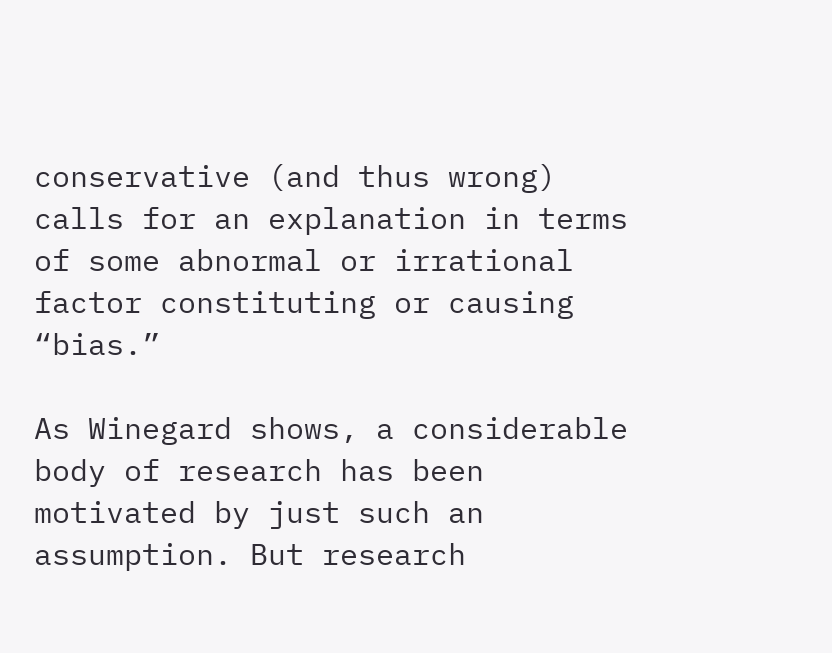conservative (and thus wrong) calls for an explanation in terms of some abnormal or irrational factor constituting or causing “bias.”

As Winegard shows, a considerable body of research has been motivated by just such an assumption. But research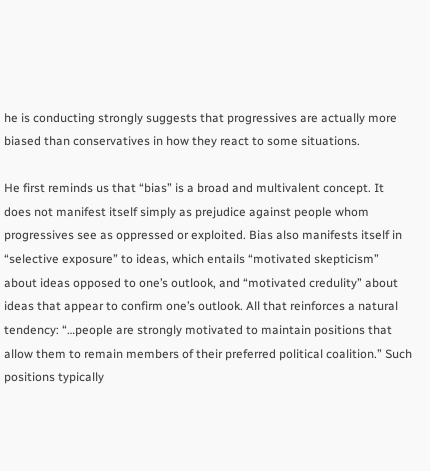he is conducting strongly suggests that progressives are actually more biased than conservatives in how they react to some situations.

He first reminds us that “bias” is a broad and multivalent concept. It does not manifest itself simply as prejudice against people whom progressives see as oppressed or exploited. Bias also manifests itself in “selective exposure” to ideas, which entails “motivated skepticism” about ideas opposed to one’s outlook, and “motivated credulity” about ideas that appear to confirm one’s outlook. All that reinforces a natural tendency: “…people are strongly motivated to maintain positions that allow them to remain members of their preferred political coalition.” Such positions typically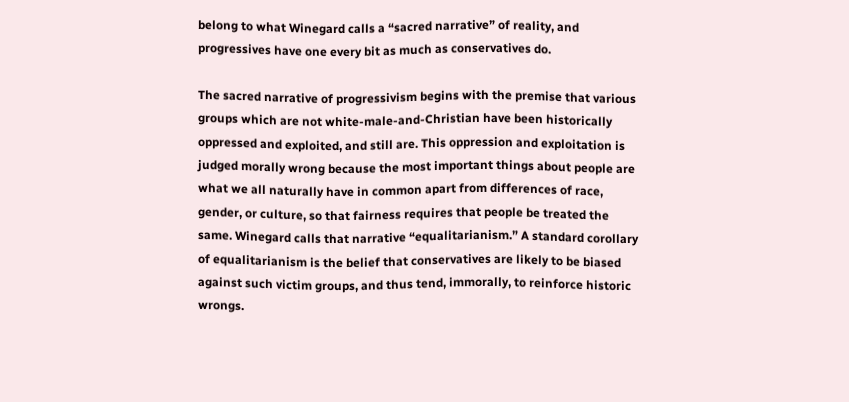belong to what Winegard calls a “sacred narrative” of reality, and progressives have one every bit as much as conservatives do.

The sacred narrative of progressivism begins with the premise that various groups which are not white-male-and-Christian have been historically oppressed and exploited, and still are. This oppression and exploitation is judged morally wrong because the most important things about people are what we all naturally have in common apart from differences of race, gender, or culture, so that fairness requires that people be treated the same. Winegard calls that narrative “equalitarianism.” A standard corollary of equalitarianism is the belief that conservatives are likely to be biased against such victim groups, and thus tend, immorally, to reinforce historic wrongs.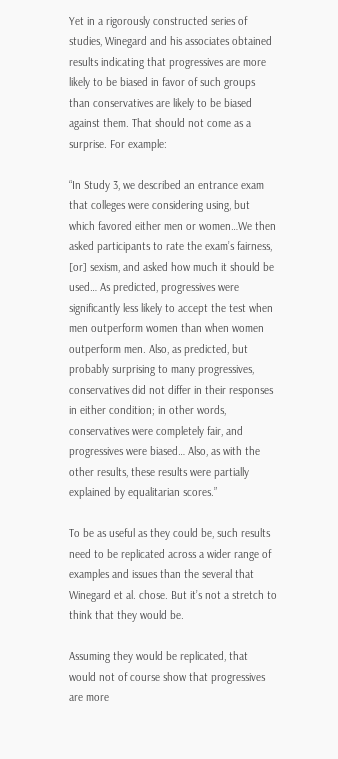Yet in a rigorously constructed series of studies, Winegard and his associates obtained results indicating that progressives are more likely to be biased in favor of such groups than conservatives are likely to be biased against them. That should not come as a surprise. For example:

“In Study 3, we described an entrance exam that colleges were considering using, but which favored either men or women…We then asked participants to rate the exam’s fairness, [or] sexism, and asked how much it should be used… As predicted, progressives were significantly less likely to accept the test when men outperform women than when women outperform men. Also, as predicted, but probably surprising to many progressives, conservatives did not differ in their responses in either condition; in other words, conservatives were completely fair, and progressives were biased… Also, as with the other results, these results were partially explained by equalitarian scores.”

To be as useful as they could be, such results need to be replicated across a wider range of examples and issues than the several that Winegard et al. chose. But it’s not a stretch to think that they would be.

Assuming they would be replicated, that would not of course show that progressives are more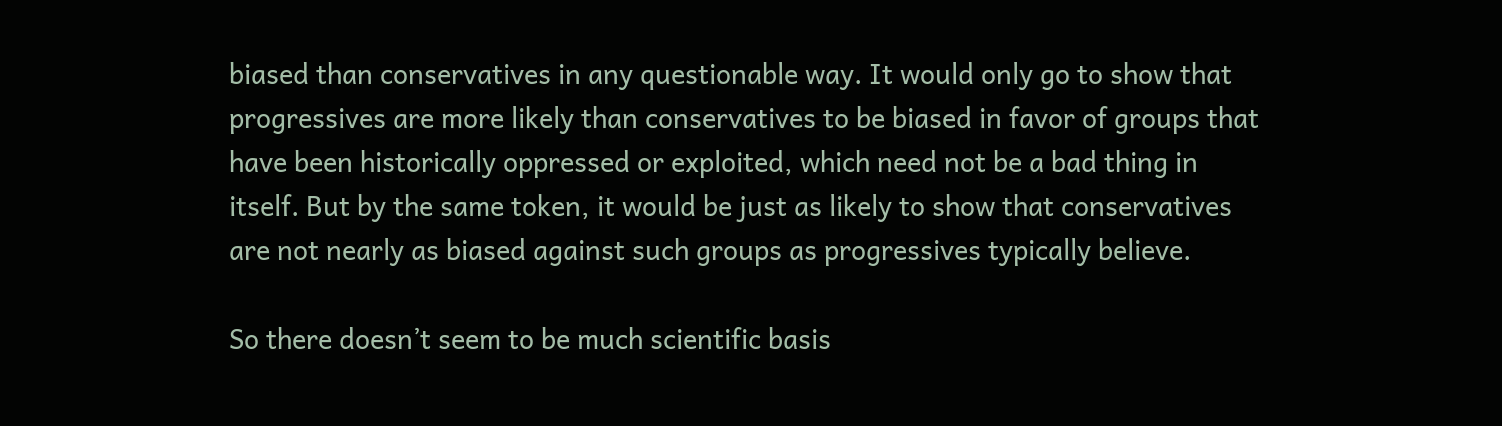biased than conservatives in any questionable way. It would only go to show that progressives are more likely than conservatives to be biased in favor of groups that have been historically oppressed or exploited, which need not be a bad thing in itself. But by the same token, it would be just as likely to show that conservatives are not nearly as biased against such groups as progressives typically believe.

So there doesn’t seem to be much scientific basis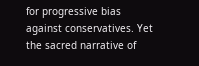for progressive bias against conservatives. Yet the sacred narrative of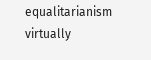equalitarianism virtually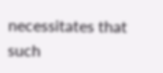necessitates that such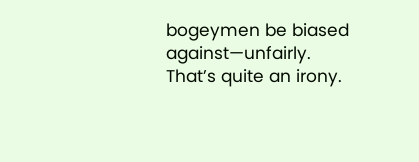bogeymen be biased against—unfairly. That’s quite an irony.